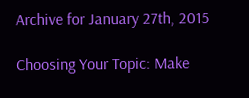Archive for January 27th, 2015

Choosing Your Topic: Make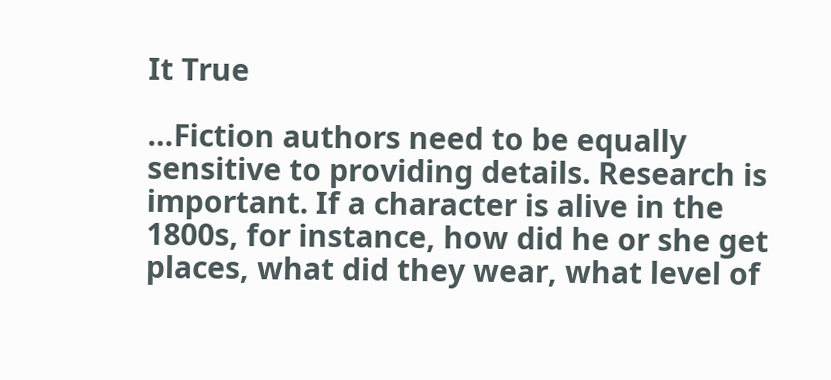It True

…Fiction authors need to be equally sensitive to providing details. Research is important. If a character is alive in the 1800s, for instance, how did he or she get places, what did they wear, what level of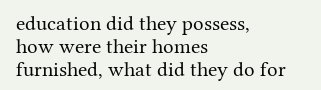education did they possess, how were their homes furnished, what did they do for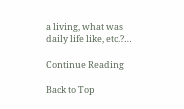a living, what was daily life like, etc.?…

Continue Reading

Back to Top